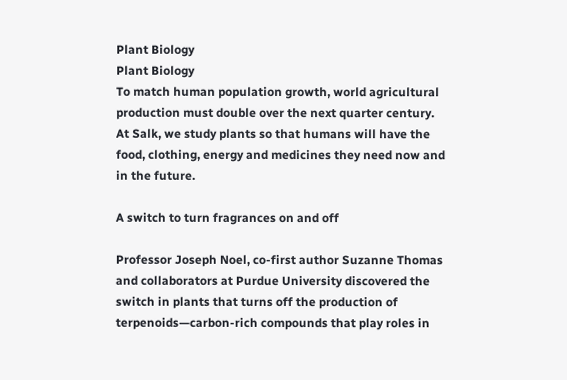Plant Biology
Plant Biology
To match human population growth, world agricultural production must double over the next quarter century. At Salk, we study plants so that humans will have the food, clothing, energy and medicines they need now and in the future.

A switch to turn fragrances on and off

Professor Joseph Noel, co-first author Suzanne Thomas and collaborators at Purdue University discovered the switch in plants that turns off the production of terpenoids—carbon-rich compounds that play roles in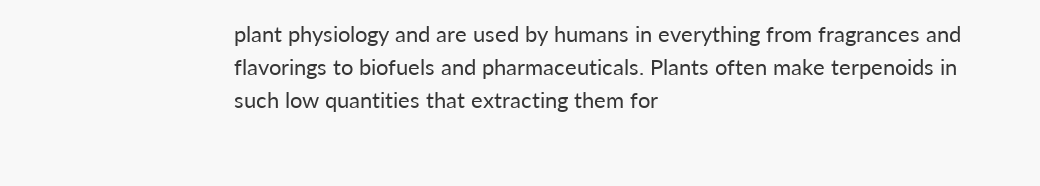plant physiology and are used by humans in everything from fragrances and flavorings to biofuels and pharmaceuticals. Plants often make terpenoids in such low quantities that extracting them for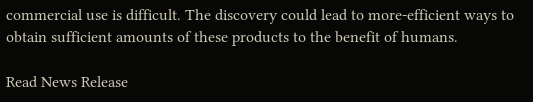commercial use is difficult. The discovery could lead to more-efficient ways to obtain sufficient amounts of these products to the benefit of humans.

Read News Release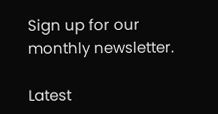Sign up for our monthly newsletter.

Latest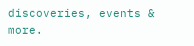discoveries, events & more.